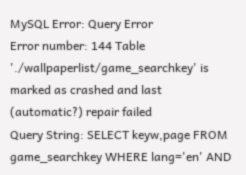MySQL Error: Query Error
Error number: 144 Table './wallpaperlist/game_searchkey' is marked as crashed and last (automatic?) repair failed
Query String: SELECT keyw,page FROM game_searchkey WHERE lang='en' AND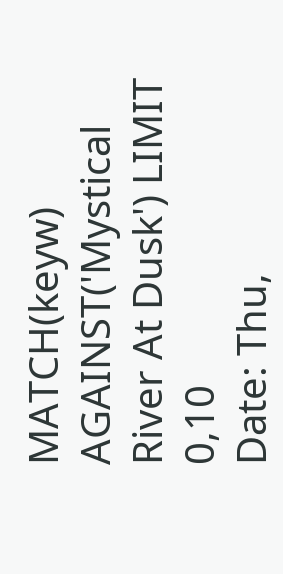MATCH(keyw) AGAINST('Mystical River At Dusk') LIMIT 0,10
Date: Thu,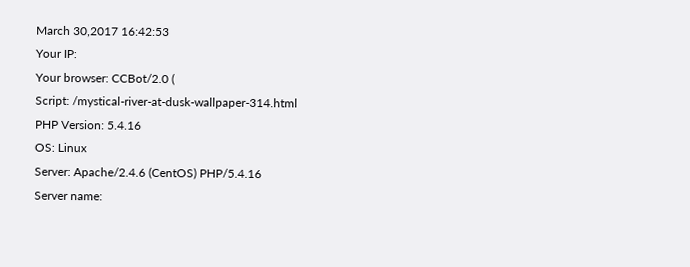March 30,2017 16:42:53
Your IP:
Your browser: CCBot/2.0 (
Script: /mystical-river-at-dusk-wallpaper-314.html
PHP Version: 5.4.16
OS: Linux
Server: Apache/2.4.6 (CentOS) PHP/5.4.16
Server name: